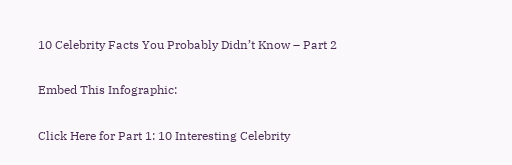10 Celebrity Facts You Probably Didn’t Know – Part 2

Embed This Infographic:

Click Here for Part 1: 10 Interesting Celebrity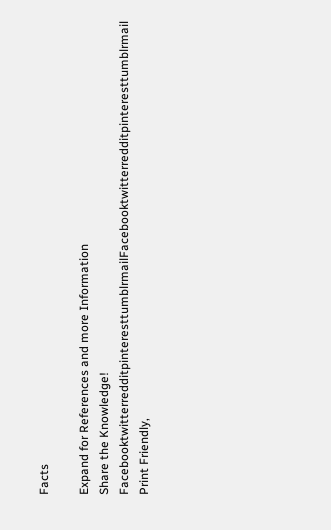Facts

Expand for References and more Information
Share the Knowledge! FacebooktwitterredditpinteresttumblrmailFacebooktwitterredditpinteresttumblrmail
Print Friendly,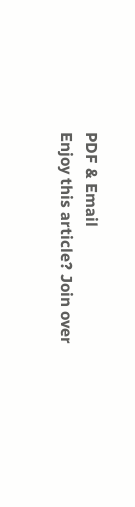PDF & Email
Enjoy this article? Join over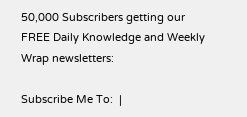50,000 Subscribers getting our FREE Daily Knowledge and Weekly Wrap newsletters:

Subscribe Me To:  |